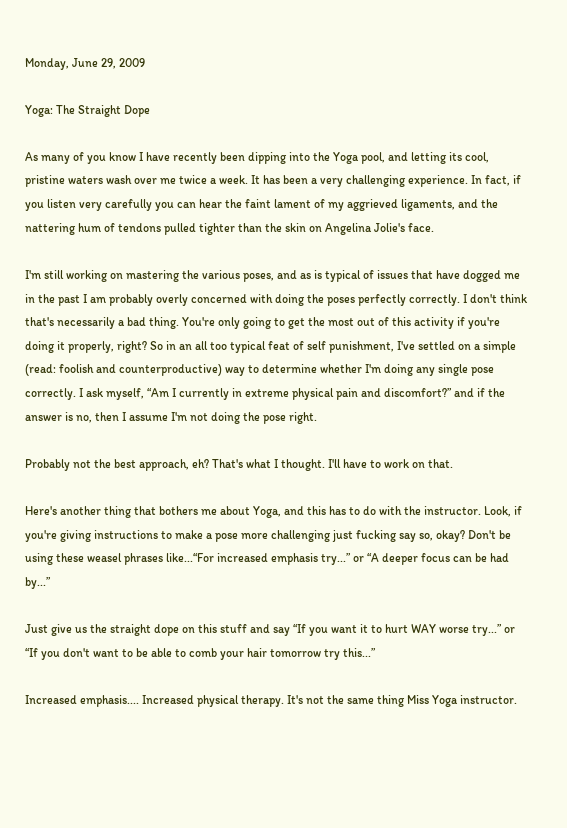Monday, June 29, 2009

Yoga: The Straight Dope

As many of you know I have recently been dipping into the Yoga pool, and letting its cool, pristine waters wash over me twice a week. It has been a very challenging experience. In fact, if you listen very carefully you can hear the faint lament of my aggrieved ligaments, and the nattering hum of tendons pulled tighter than the skin on Angelina Jolie's face.

I'm still working on mastering the various poses, and as is typical of issues that have dogged me in the past I am probably overly concerned with doing the poses perfectly correctly. I don't think that's necessarily a bad thing. You're only going to get the most out of this activity if you're doing it properly, right? So in an all too typical feat of self punishment, I've settled on a simple (read: foolish and counterproductive) way to determine whether I'm doing any single pose correctly. I ask myself, “Am I currently in extreme physical pain and discomfort?” and if the answer is no, then I assume I'm not doing the pose right.

Probably not the best approach, eh? That's what I thought. I'll have to work on that.

Here's another thing that bothers me about Yoga, and this has to do with the instructor. Look, if you're giving instructions to make a pose more challenging just fucking say so, okay? Don't be using these weasel phrases like...“For increased emphasis try...” or “A deeper focus can be had by...”

Just give us the straight dope on this stuff and say “If you want it to hurt WAY worse try...” or “If you don't want to be able to comb your hair tomorrow try this...”

Increased emphasis.... Increased physical therapy. It's not the same thing Miss Yoga instructor.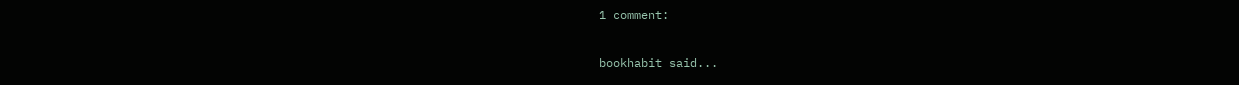1 comment:

bookhabit said...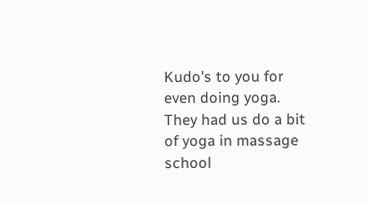Kudo's to you for even doing yoga. They had us do a bit of yoga in massage school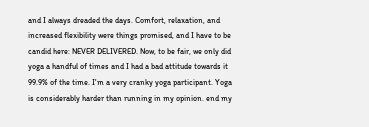and I always dreaded the days. Comfort, relaxation, and increased flexibility were things promised, and I have to be candid here: NEVER DELIVERED. Now, to be fair, we only did yoga a handful of times and I had a bad attitude towards it 99.9% of the time. I'm a very cranky yoga participant. Yoga is considerably harder than running in my opinion. end my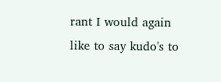rant I would again like to say kudo's to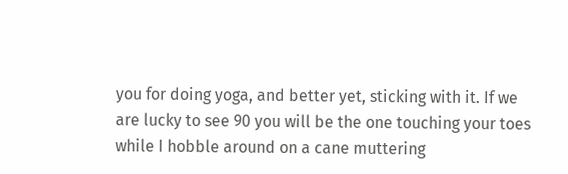you for doing yoga, and better yet, sticking with it. If we are lucky to see 90 you will be the one touching your toes while I hobble around on a cane muttering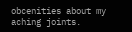obcenities about my aching joints.